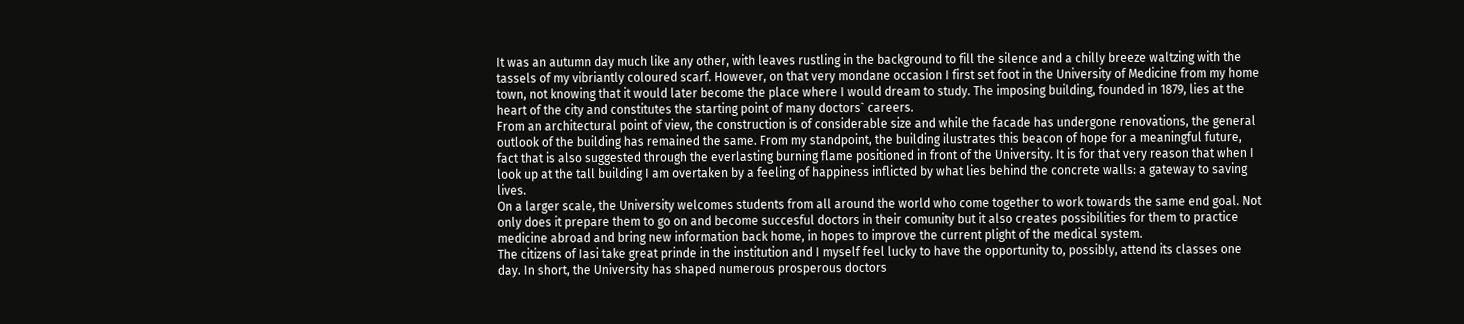It was an autumn day much like any other, with leaves rustling in the background to fill the silence and a chilly breeze waltzing with the tassels of my vibriantly coloured scarf. However, on that very mondane occasion I first set foot in the University of Medicine from my home town, not knowing that it would later become the place where I would dream to study. The imposing building, founded in 1879, lies at the heart of the city and constitutes the starting point of many doctors` careers.
From an architectural point of view, the construction is of considerable size and while the facade has undergone renovations, the general outlook of the building has remained the same. From my standpoint, the building ilustrates this beacon of hope for a meaningful future, fact that is also suggested through the everlasting burning flame positioned in front of the University. It is for that very reason that when I look up at the tall building I am overtaken by a feeling of happiness inflicted by what lies behind the concrete walls: a gateway to saving lives.
On a larger scale, the University welcomes students from all around the world who come together to work towards the same end goal. Not only does it prepare them to go on and become succesful doctors in their comunity but it also creates possibilities for them to practice medicine abroad and bring new information back home, in hopes to improve the current plight of the medical system.
The citizens of Iasi take great prinde in the institution and I myself feel lucky to have the opportunity to, possibly, attend its classes one day. In short, the University has shaped numerous prosperous doctors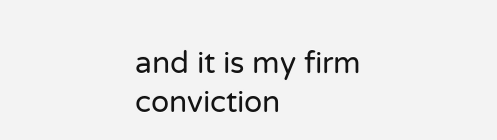and it is my firm conviction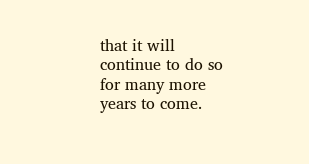that it will continue to do so for many more years to come.